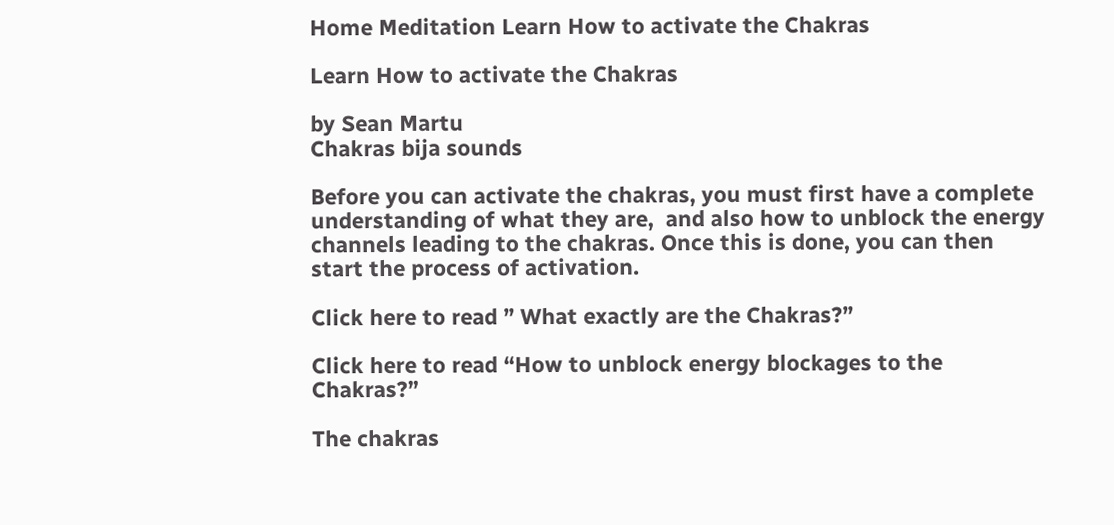Home Meditation Learn How to activate the Chakras

Learn How to activate the Chakras

by Sean Martu
Chakras bija sounds

Before you can activate the chakras, you must first have a complete understanding of what they are,  and also how to unblock the energy channels leading to the chakras. Once this is done, you can then start the process of activation.

Click here to read ” What exactly are the Chakras?”

Click here to read “How to unblock energy blockages to the Chakras?”

The chakras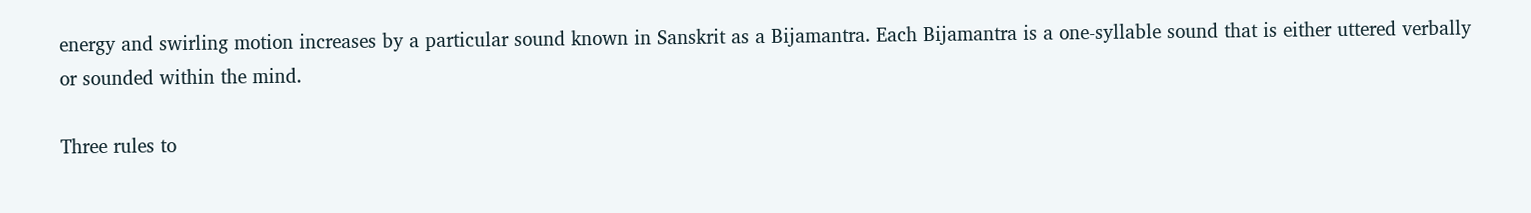energy and swirling motion increases by a particular sound known in Sanskrit as a Bijamantra. Each Bijamantra is a one-syllable sound that is either uttered verbally or sounded within the mind.

Three rules to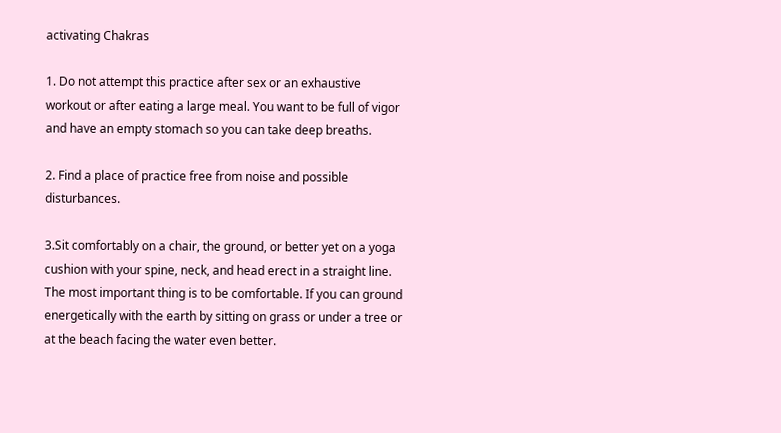activating Chakras

1. Do not attempt this practice after sex or an exhaustive workout or after eating a large meal. You want to be full of vigor and have an empty stomach so you can take deep breaths.

2. Find a place of practice free from noise and possible disturbances.

3.Sit comfortably on a chair, the ground, or better yet on a yoga cushion with your spine, neck, and head erect in a straight line. The most important thing is to be comfortable. If you can ground energetically with the earth by sitting on grass or under a tree or at the beach facing the water even better.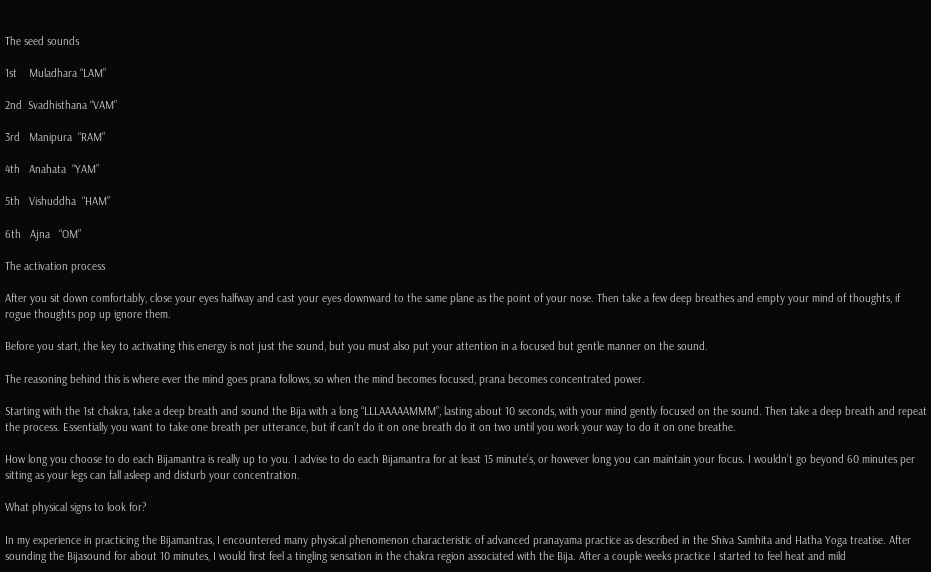The seed sounds

1st    Muladhara “LAM”

2nd  Svadhisthana “VAM”

3rd   Manipura  “RAM”

4th   Anahata  “YAM”

5th   Vishuddha  “HAM”

6th   Ajna   “OM”

The activation process

After you sit down comfortably, close your eyes halfway and cast your eyes downward to the same plane as the point of your nose. Then take a few deep breathes and empty your mind of thoughts, if rogue thoughts pop up ignore them.

Before you start, the key to activating this energy is not just the sound, but you must also put your attention in a focused but gentle manner on the sound.

The reasoning behind this is where ever the mind goes prana follows, so when the mind becomes focused, prana becomes concentrated power.

Starting with the 1st chakra, take a deep breath and sound the Bija with a long “LLLAAAAAMMM”, lasting about 10 seconds, with your mind gently focused on the sound. Then take a deep breath and repeat the process. Essentially you want to take one breath per utterance, but if can’t do it on one breath do it on two until you work your way to do it on one breathe.

How long you choose to do each Bijamantra is really up to you. I advise to do each Bijamantra for at least 15 minute’s, or however long you can maintain your focus. I wouldn’t go beyond 60 minutes per sitting as your legs can fall asleep and disturb your concentration.

What physical signs to look for?

In my experience in practicing the Bijamantras, I encountered many physical phenomenon characteristic of advanced pranayama practice as described in the Shiva Samhita and Hatha Yoga treatise. After sounding the Bijasound for about 10 minutes, I would first feel a tingling sensation in the chakra region associated with the Bija. After a couple weeks practice I started to feel heat and mild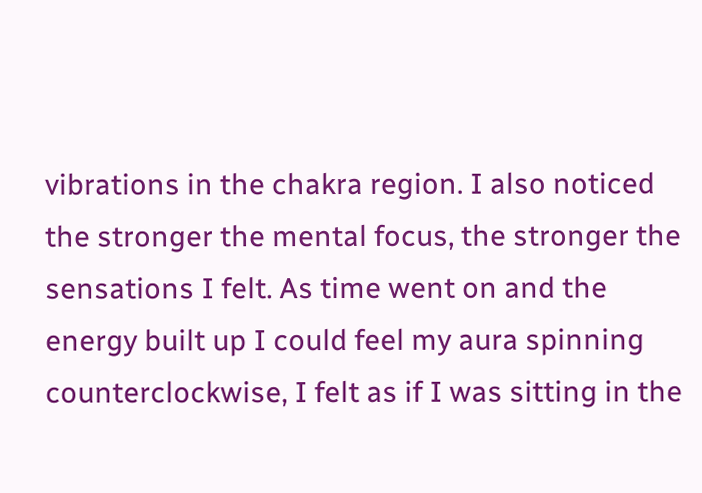vibrations in the chakra region. I also noticed the stronger the mental focus, the stronger the sensations I felt. As time went on and the energy built up I could feel my aura spinning counterclockwise, I felt as if I was sitting in the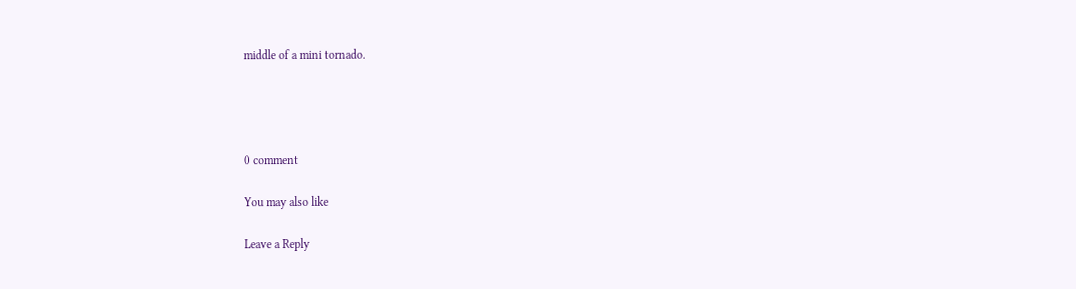middle of a mini tornado.




0 comment

You may also like

Leave a Reply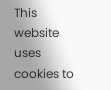This website uses cookies to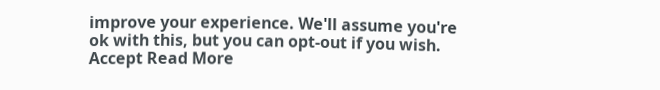improve your experience. We'll assume you're ok with this, but you can opt-out if you wish. Accept Read More